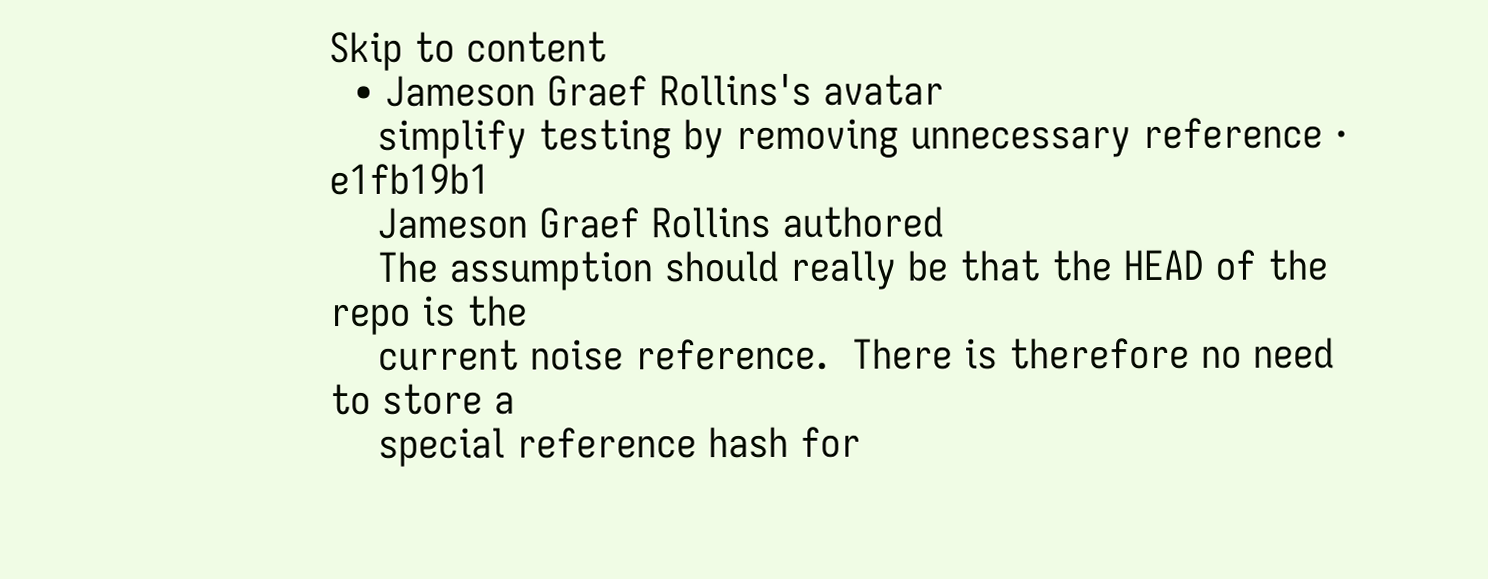Skip to content
  • Jameson Graef Rollins's avatar
    simplify testing by removing unnecessary reference · e1fb19b1
    Jameson Graef Rollins authored
    The assumption should really be that the HEAD of the repo is the
    current noise reference.  There is therefore no need to store a
    special reference hash for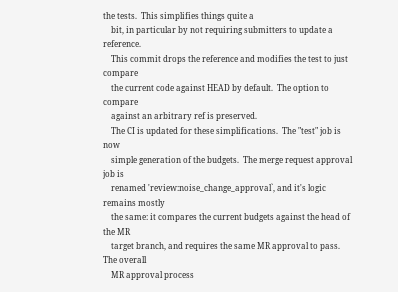the tests.  This simplifies things quite a
    bit, in particular by not requiring submitters to update a reference.
    This commit drops the reference and modifies the test to just compare
    the current code against HEAD by default.  The option to compare
    against an arbitrary ref is preserved.
    The CI is updated for these simplifications.  The "test" job is now
    simple generation of the budgets.  The merge request approval job is
    renamed 'review:noise_change_approval`, and it's logic remains mostly
    the same: it compares the current budgets against the head of the MR
    target branch, and requires the same MR approval to pass.  The overall
    MR approval process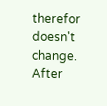therefor doesn't change.
After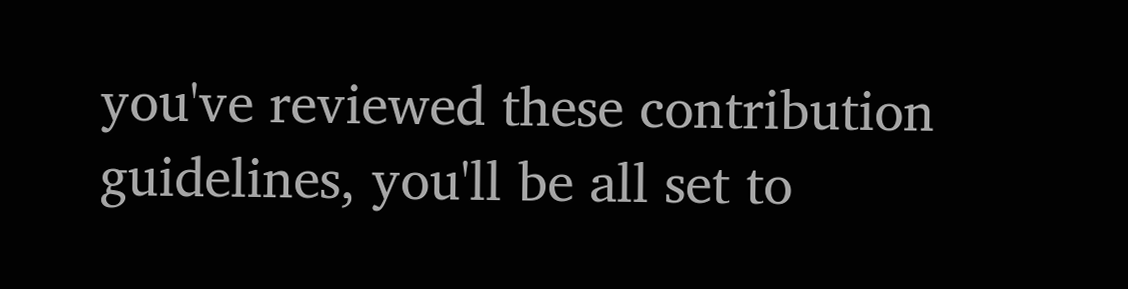you've reviewed these contribution guidelines, you'll be all set to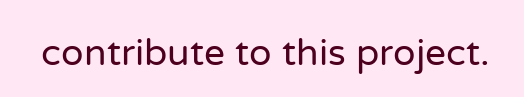contribute to this project.